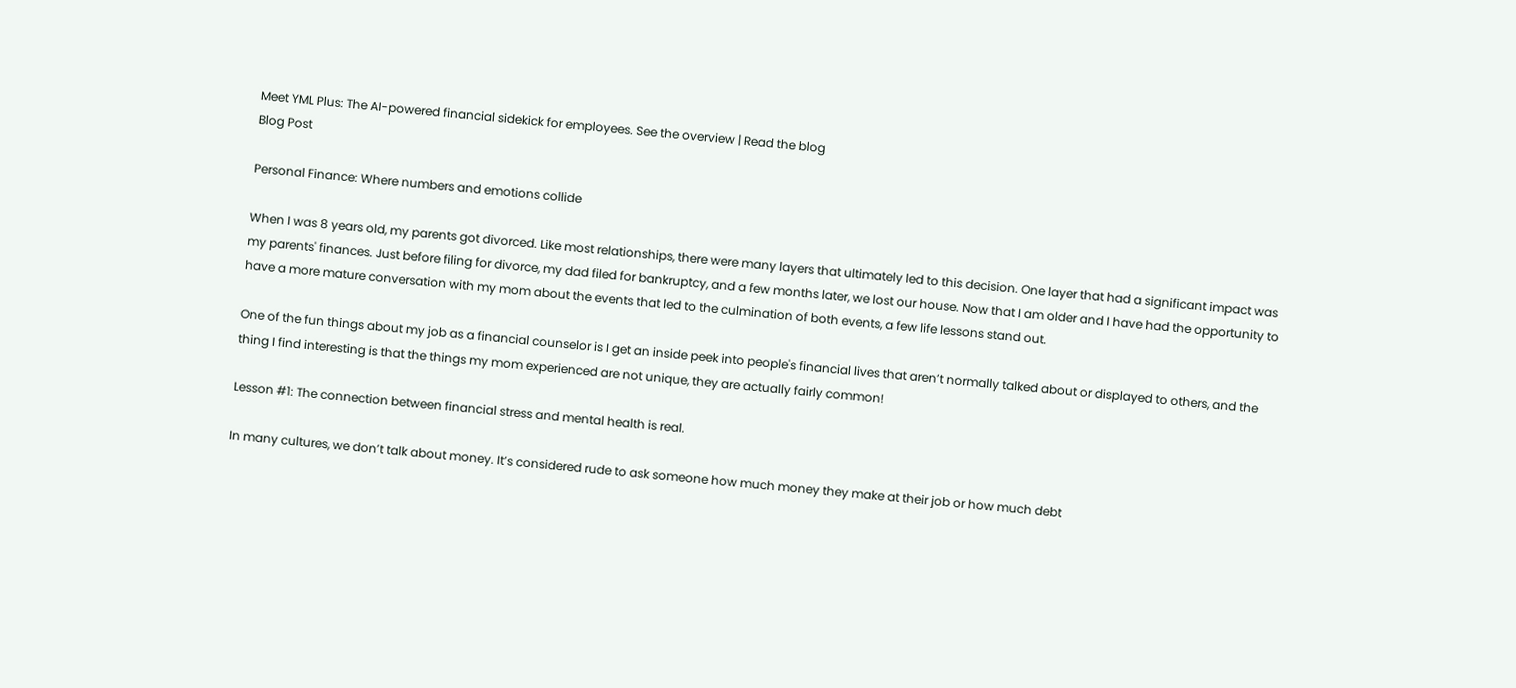Meet YML Plus: The AI-powered financial sidekick for employees. See the overview | Read the blog
Blog Post

Personal Finance: Where numbers and emotions collide

When I was 8 years old, my parents got divorced. Like most relationships, there were many layers that ultimately led to this decision. One layer that had a significant impact was my parents' finances. Just before filing for divorce, my dad filed for bankruptcy, and a few months later, we lost our house. Now that I am older and I have had the opportunity to have a more mature conversation with my mom about the events that led to the culmination of both events, a few life lessons stand out.

One of the fun things about my job as a financial counselor is I get an inside peek into people's financial lives that aren’t normally talked about or displayed to others, and the thing I find interesting is that the things my mom experienced are not unique, they are actually fairly common!

Lesson #1: The connection between financial stress and mental health is real.

In many cultures, we don’t talk about money. It’s considered rude to ask someone how much money they make at their job or how much debt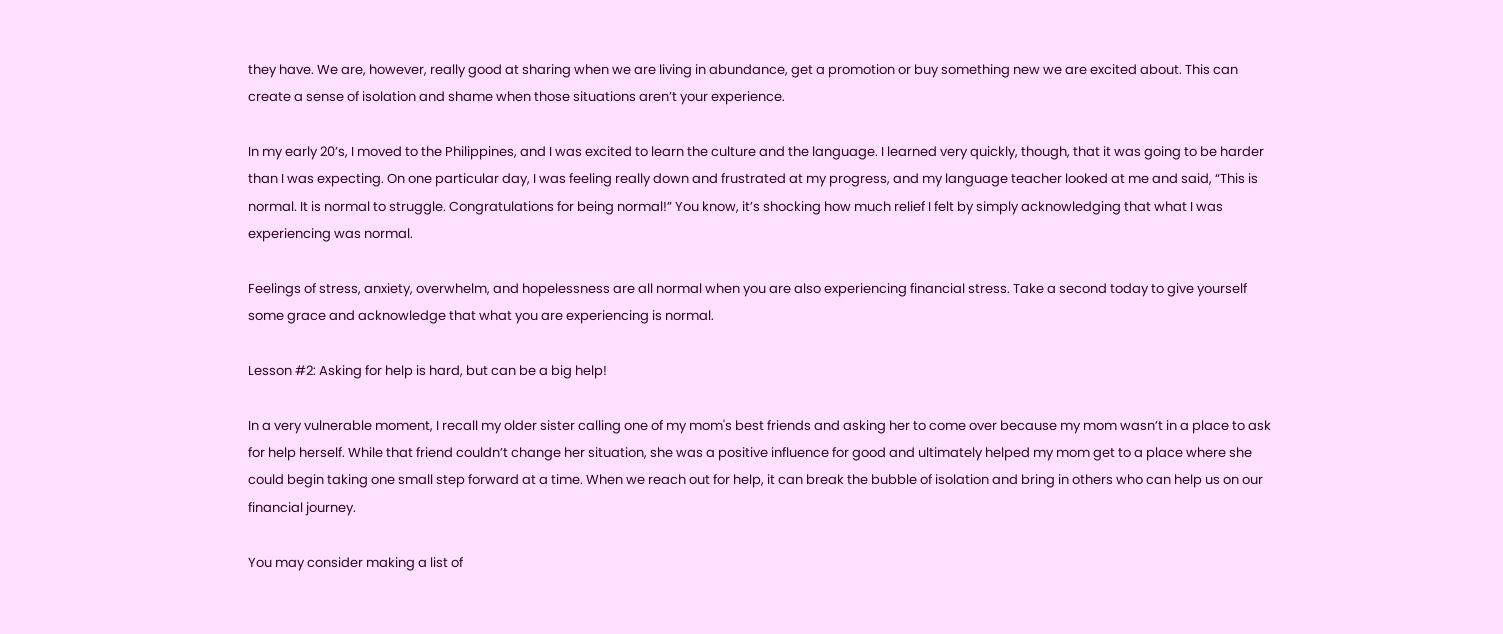they have. We are, however, really good at sharing when we are living in abundance, get a promotion or buy something new we are excited about. This can create a sense of isolation and shame when those situations aren’t your experience.

In my early 20’s, I moved to the Philippines, and I was excited to learn the culture and the language. I learned very quickly, though, that it was going to be harder than I was expecting. On one particular day, I was feeling really down and frustrated at my progress, and my language teacher looked at me and said, “This is normal. It is normal to struggle. Congratulations for being normal!” You know, it’s shocking how much relief I felt by simply acknowledging that what I was experiencing was normal.

Feelings of stress, anxiety, overwhelm, and hopelessness are all normal when you are also experiencing financial stress. Take a second today to give yourself some grace and acknowledge that what you are experiencing is normal.

Lesson #2: Asking for help is hard, but can be a big help!

In a very vulnerable moment, I recall my older sister calling one of my mom's best friends and asking her to come over because my mom wasn’t in a place to ask for help herself. While that friend couldn’t change her situation, she was a positive influence for good and ultimately helped my mom get to a place where she could begin taking one small step forward at a time. When we reach out for help, it can break the bubble of isolation and bring in others who can help us on our financial journey.

You may consider making a list of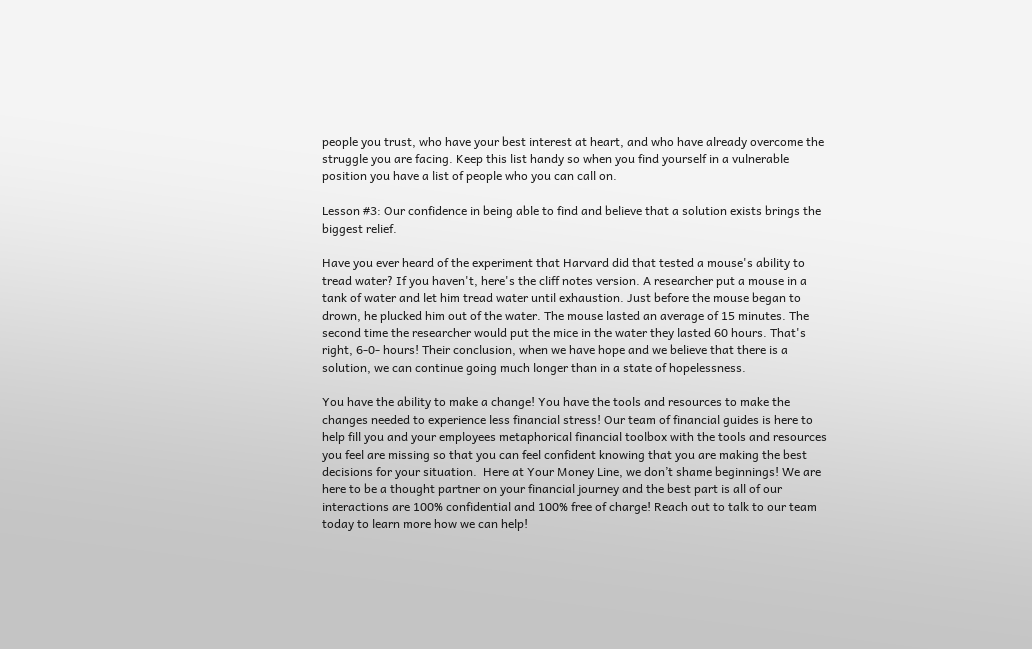people you trust, who have your best interest at heart, and who have already overcome the struggle you are facing. Keep this list handy so when you find yourself in a vulnerable position you have a list of people who you can call on.

Lesson #3: Our confidence in being able to find and believe that a solution exists brings the biggest relief.

Have you ever heard of the experiment that Harvard did that tested a mouse's ability to tread water? If you haven't, here's the cliff notes version. A researcher put a mouse in a tank of water and let him tread water until exhaustion. Just before the mouse began to drown, he plucked him out of the water. The mouse lasted an average of 15 minutes. The second time the researcher would put the mice in the water they lasted 60 hours. That's right, 6-0- hours! Their conclusion, when we have hope and we believe that there is a solution, we can continue going much longer than in a state of hopelessness.

You have the ability to make a change! You have the tools and resources to make the changes needed to experience less financial stress! Our team of financial guides is here to help fill you and your employees metaphorical financial toolbox with the tools and resources you feel are missing so that you can feel confident knowing that you are making the best decisions for your situation.  Here at Your Money Line, we don’t shame beginnings! We are here to be a thought partner on your financial journey and the best part is all of our interactions are 100% confidential and 100% free of charge! Reach out to talk to our team today to learn more how we can help!